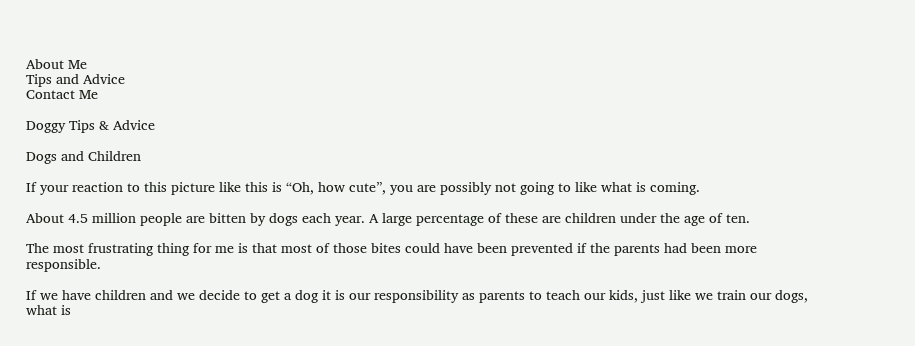About Me
Tips and Advice
Contact Me

Doggy Tips & Advice

Dogs and Children

If your reaction to this picture like this is “Oh, how cute”, you are possibly not going to like what is coming.

About 4.5 million people are bitten by dogs each year. A large percentage of these are children under the age of ten.

The most frustrating thing for me is that most of those bites could have been prevented if the parents had been more responsible.

If we have children and we decide to get a dog it is our responsibility as parents to teach our kids, just like we train our dogs, what is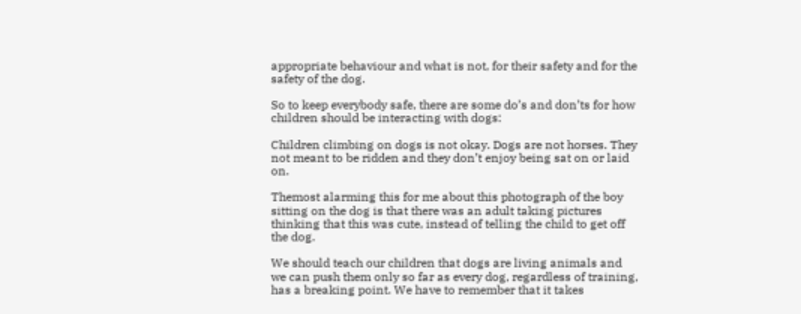appropriate behaviour and what is not, for their safety and for the safety of the dog.

So to keep everybody safe, there are some do’s and don’ts for how children should be interacting with dogs:

Children climbing on dogs is not okay. Dogs are not horses. They not meant to be ridden and they don’t enjoy being sat on or laid on.

Themost alarming this for me about this photograph of the boy sitting on the dog is that there was an adult taking pictures thinking that this was cute, instead of telling the child to get off the dog.

We should teach our children that dogs are living animals and we can push them only so far as every dog, regardless of training, has a breaking point. We have to remember that it takes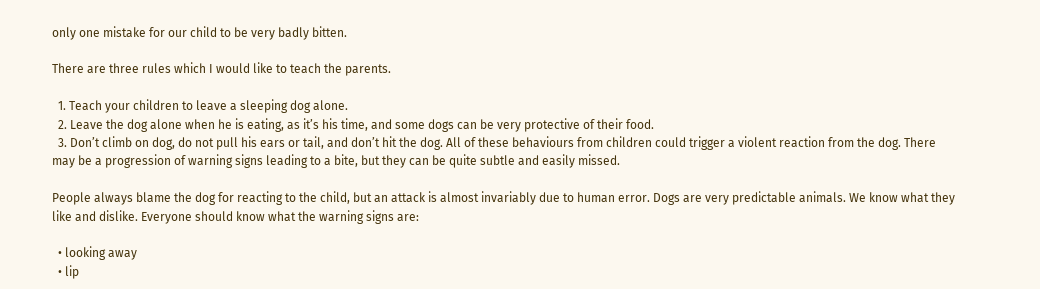only one mistake for our child to be very badly bitten.

There are three rules which I would like to teach the parents.

  1. Teach your children to leave a sleeping dog alone.
  2. Leave the dog alone when he is eating, as it’s his time, and some dogs can be very protective of their food.
  3. Don’t climb on dog, do not pull his ears or tail, and don’t hit the dog. All of these behaviours from children could trigger a violent reaction from the dog. There may be a progression of warning signs leading to a bite, but they can be quite subtle and easily missed.

People always blame the dog for reacting to the child, but an attack is almost invariably due to human error. Dogs are very predictable animals. We know what they like and dislike. Everyone should know what the warning signs are:

  • looking away
  • lip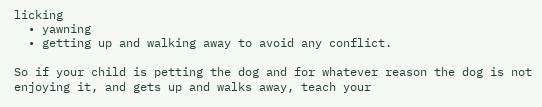licking
  • yawning
  • getting up and walking away to avoid any conflict.

So if your child is petting the dog and for whatever reason the dog is not enjoying it, and gets up and walks away, teach your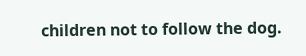children not to follow the dog.